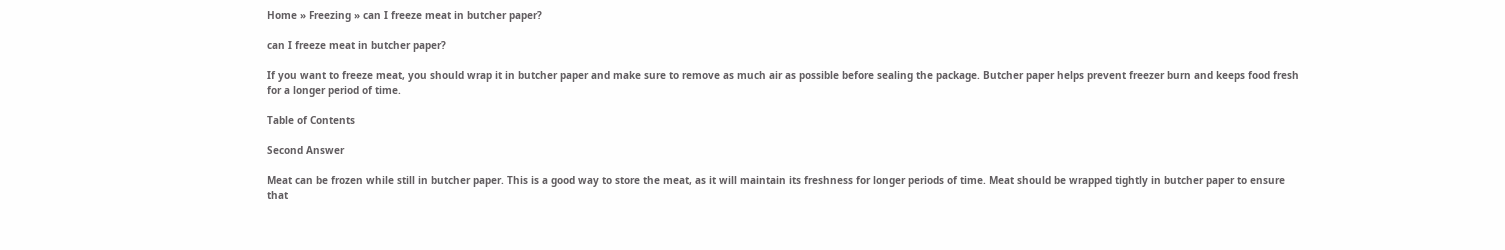Home » Freezing » can I freeze meat in butcher paper?

can I freeze meat in butcher paper?

If you want to freeze meat, you should wrap it in butcher paper and make sure to remove as much air as possible before sealing the package. Butcher paper helps prevent freezer burn and keeps food fresh for a longer period of time.

Table of Contents

Second Answer

Meat can be frozen while still in butcher paper. This is a good way to store the meat, as it will maintain its freshness for longer periods of time. Meat should be wrapped tightly in butcher paper to ensure that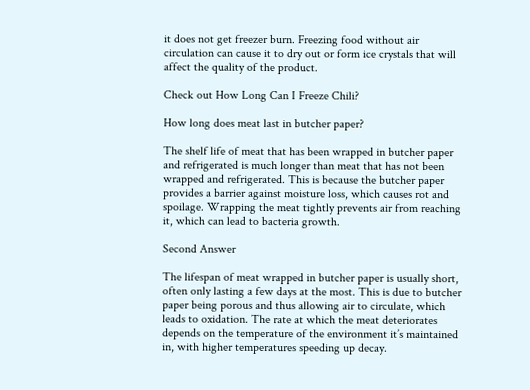it does not get freezer burn. Freezing food without air circulation can cause it to dry out or form ice crystals that will affect the quality of the product.

Check out How Long Can I Freeze Chili?

How long does meat last in butcher paper?

The shelf life of meat that has been wrapped in butcher paper and refrigerated is much longer than meat that has not been wrapped and refrigerated. This is because the butcher paper provides a barrier against moisture loss, which causes rot and spoilage. Wrapping the meat tightly prevents air from reaching it, which can lead to bacteria growth.

Second Answer

The lifespan of meat wrapped in butcher paper is usually short, often only lasting a few days at the most. This is due to butcher paper being porous and thus allowing air to circulate, which leads to oxidation. The rate at which the meat deteriorates depends on the temperature of the environment it’s maintained in, with higher temperatures speeding up decay.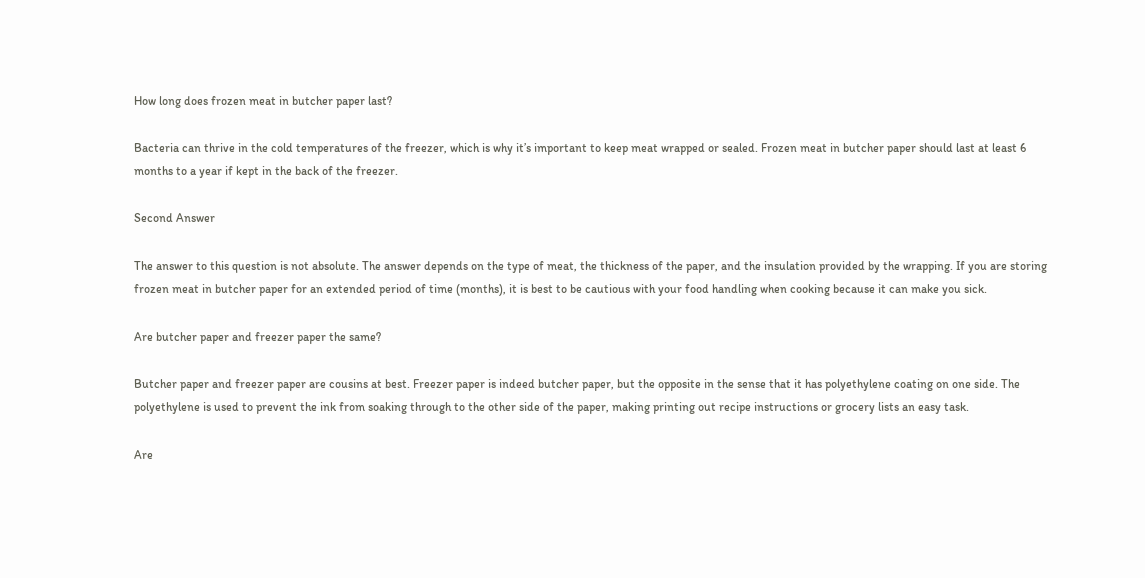How long does frozen meat in butcher paper last?

Bacteria can thrive in the cold temperatures of the freezer, which is why it’s important to keep meat wrapped or sealed. Frozen meat in butcher paper should last at least 6 months to a year if kept in the back of the freezer.

Second Answer

The answer to this question is not absolute. The answer depends on the type of meat, the thickness of the paper, and the insulation provided by the wrapping. If you are storing frozen meat in butcher paper for an extended period of time (months), it is best to be cautious with your food handling when cooking because it can make you sick.

Are butcher paper and freezer paper the same?

Butcher paper and freezer paper are cousins at best. Freezer paper is indeed butcher paper, but the opposite in the sense that it has polyethylene coating on one side. The polyethylene is used to prevent the ink from soaking through to the other side of the paper, making printing out recipe instructions or grocery lists an easy task.

Are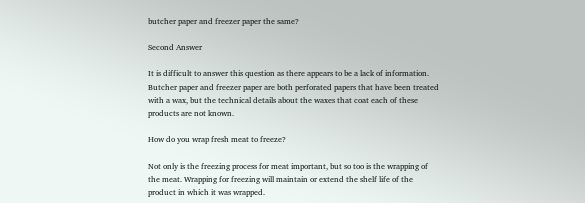butcher paper and freezer paper the same?

Second Answer

It is difficult to answer this question as there appears to be a lack of information. Butcher paper and freezer paper are both perforated papers that have been treated with a wax, but the technical details about the waxes that coat each of these products are not known.

How do you wrap fresh meat to freeze?

Not only is the freezing process for meat important, but so too is the wrapping of the meat. Wrapping for freezing will maintain or extend the shelf life of the product in which it was wrapped.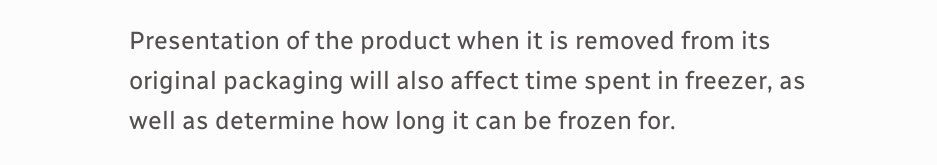Presentation of the product when it is removed from its original packaging will also affect time spent in freezer, as well as determine how long it can be frozen for.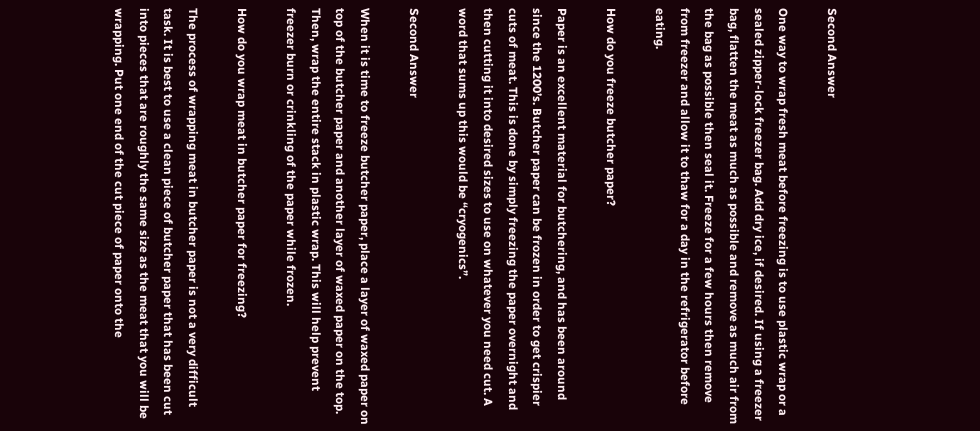Second Answer

One way to wrap fresh meat before freezing is to use plastic wrap or a sealed zipper-lock freezer bag. Add dry ice, if desired. If using a freezer bag, flatten the meat as much as possible and remove as much air from the bag as possible then seal it. Freeze for a few hours then remove from freezer and allow it to thaw for a day in the refrigerator before eating.

How do you freeze butcher paper?

Paper is an excellent material for butchering, and has been around since the 1200’s. Butcher paper can be frozen in order to get crispier cuts of meat. This is done by simply freezing the paper overnight and then cutting it into desired sizes to use on whatever you need cut. A word that sums up this would be “cryogenics”.

Second Answer

When it is time to freeze butcher paper, place a layer of waxed paper on top of the butcher paper and another layer of waxed paper on the top. Then, wrap the entire stack in plastic wrap. This will help prevent freezer burn or crinkling of the paper while frozen.

How do you wrap meat in butcher paper for freezing?

The process of wrapping meat in butcher paper is not a very difficult task. It is best to use a clean piece of butcher paper that has been cut into pieces that are roughly the same size as the meat that you will be wrapping. Put one end of the cut piece of paper onto the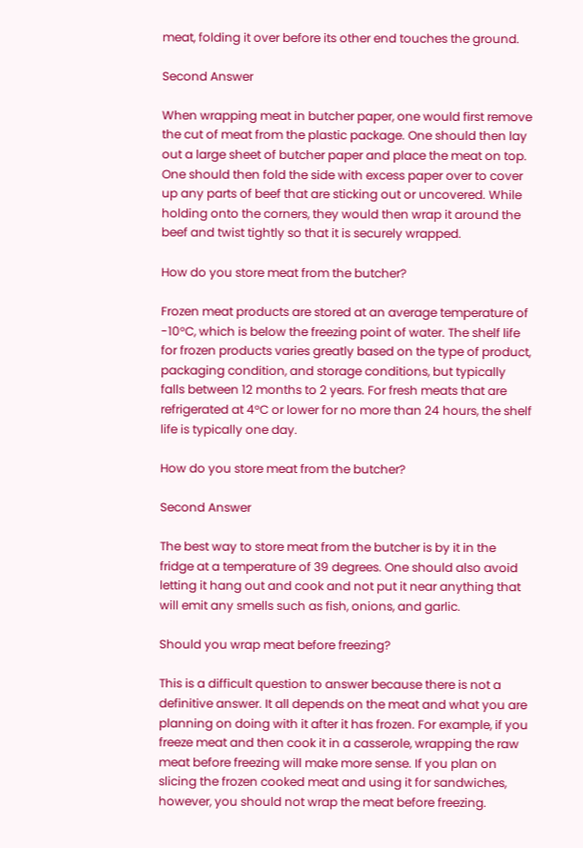meat, folding it over before its other end touches the ground.

Second Answer

When wrapping meat in butcher paper, one would first remove the cut of meat from the plastic package. One should then lay out a large sheet of butcher paper and place the meat on top.
One should then fold the side with excess paper over to cover up any parts of beef that are sticking out or uncovered. While holding onto the corners, they would then wrap it around the beef and twist tightly so that it is securely wrapped.

How do you store meat from the butcher?

Frozen meat products are stored at an average temperature of -10°C, which is below the freezing point of water. The shelf life for frozen products varies greatly based on the type of product, packaging condition, and storage conditions, but typically falls between 12 months to 2 years. For fresh meats that are refrigerated at 4°C or lower for no more than 24 hours, the shelf life is typically one day.

How do you store meat from the butcher?

Second Answer

The best way to store meat from the butcher is by it in the fridge at a temperature of 39 degrees. One should also avoid letting it hang out and cook and not put it near anything that will emit any smells such as fish, onions, and garlic.

Should you wrap meat before freezing?

This is a difficult question to answer because there is not a definitive answer. It all depends on the meat and what you are planning on doing with it after it has frozen. For example, if you freeze meat and then cook it in a casserole, wrapping the raw meat before freezing will make more sense. If you plan on slicing the frozen cooked meat and using it for sandwiches, however, you should not wrap the meat before freezing.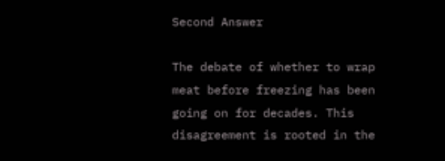Second Answer

The debate of whether to wrap meat before freezing has been going on for decades. This disagreement is rooted in the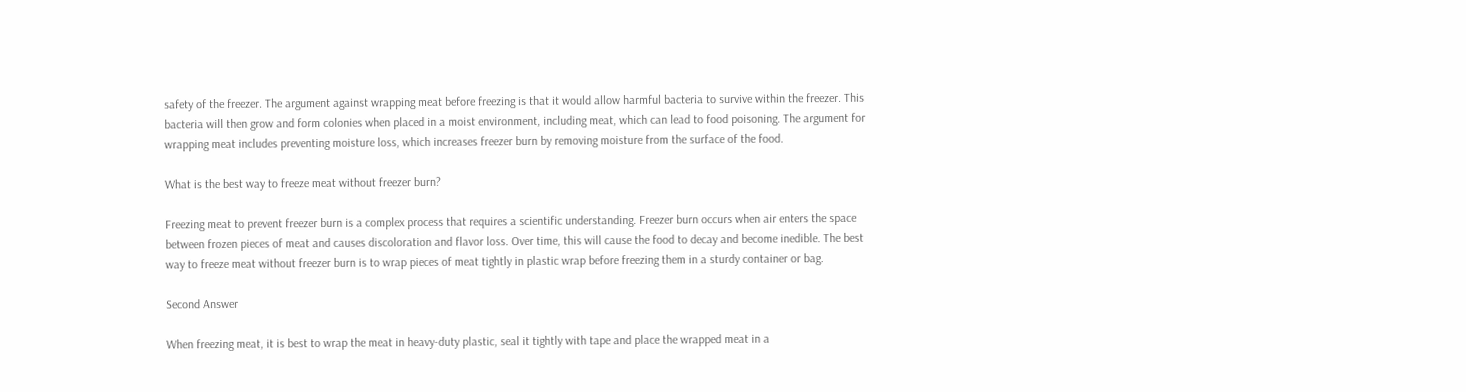safety of the freezer. The argument against wrapping meat before freezing is that it would allow harmful bacteria to survive within the freezer. This bacteria will then grow and form colonies when placed in a moist environment, including meat, which can lead to food poisoning. The argument for wrapping meat includes preventing moisture loss, which increases freezer burn by removing moisture from the surface of the food.

What is the best way to freeze meat without freezer burn?

Freezing meat to prevent freezer burn is a complex process that requires a scientific understanding. Freezer burn occurs when air enters the space between frozen pieces of meat and causes discoloration and flavor loss. Over time, this will cause the food to decay and become inedible. The best way to freeze meat without freezer burn is to wrap pieces of meat tightly in plastic wrap before freezing them in a sturdy container or bag.

Second Answer

When freezing meat, it is best to wrap the meat in heavy-duty plastic, seal it tightly with tape and place the wrapped meat in a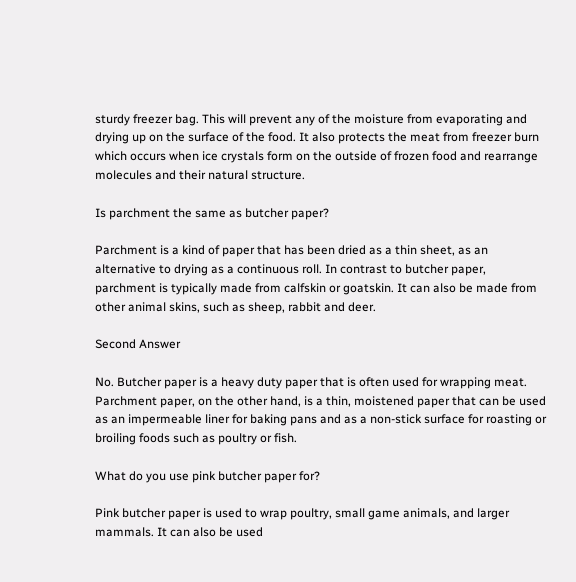sturdy freezer bag. This will prevent any of the moisture from evaporating and drying up on the surface of the food. It also protects the meat from freezer burn which occurs when ice crystals form on the outside of frozen food and rearrange molecules and their natural structure.

Is parchment the same as butcher paper?

Parchment is a kind of paper that has been dried as a thin sheet, as an alternative to drying as a continuous roll. In contrast to butcher paper, parchment is typically made from calfskin or goatskin. It can also be made from other animal skins, such as sheep, rabbit and deer.

Second Answer

No. Butcher paper is a heavy duty paper that is often used for wrapping meat. Parchment paper, on the other hand, is a thin, moistened paper that can be used as an impermeable liner for baking pans and as a non-stick surface for roasting or broiling foods such as poultry or fish.

What do you use pink butcher paper for?

Pink butcher paper is used to wrap poultry, small game animals, and larger mammals. It can also be used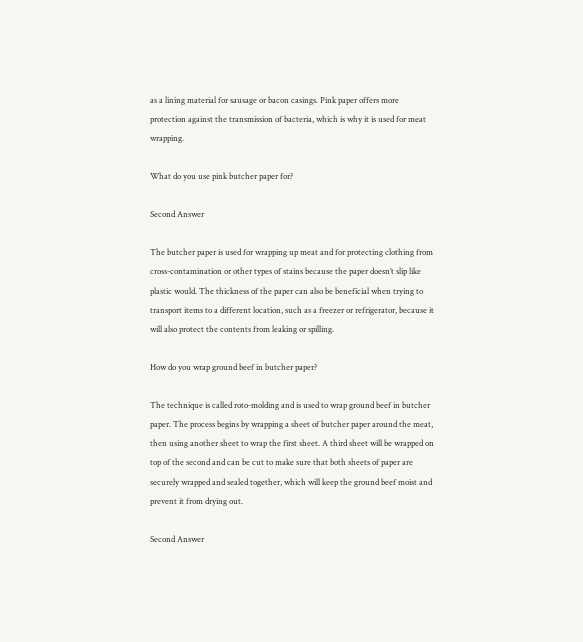as a lining material for sausage or bacon casings. Pink paper offers more protection against the transmission of bacteria, which is why it is used for meat wrapping.

What do you use pink butcher paper for?

Second Answer

The butcher paper is used for wrapping up meat and for protecting clothing from cross-contamination or other types of stains because the paper doesn’t slip like plastic would. The thickness of the paper can also be beneficial when trying to transport items to a different location, such as a freezer or refrigerator, because it will also protect the contents from leaking or spilling.

How do you wrap ground beef in butcher paper?

The technique is called roto-molding and is used to wrap ground beef in butcher paper. The process begins by wrapping a sheet of butcher paper around the meat, then using another sheet to wrap the first sheet. A third sheet will be wrapped on top of the second and can be cut to make sure that both sheets of paper are securely wrapped and sealed together, which will keep the ground beef moist and prevent it from drying out.

Second Answer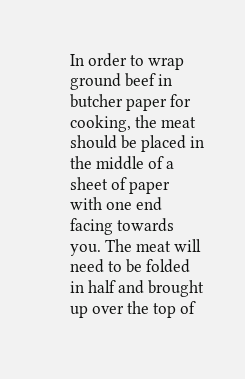In order to wrap ground beef in butcher paper for cooking, the meat should be placed in the middle of a sheet of paper with one end facing towards you. The meat will need to be folded in half and brought up over the top of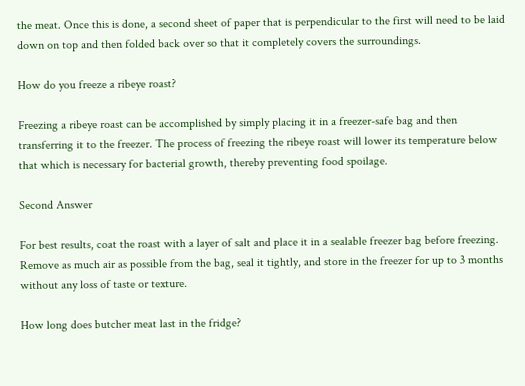the meat. Once this is done, a second sheet of paper that is perpendicular to the first will need to be laid down on top and then folded back over so that it completely covers the surroundings.

How do you freeze a ribeye roast?

Freezing a ribeye roast can be accomplished by simply placing it in a freezer-safe bag and then transferring it to the freezer. The process of freezing the ribeye roast will lower its temperature below that which is necessary for bacterial growth, thereby preventing food spoilage.

Second Answer

For best results, coat the roast with a layer of salt and place it in a sealable freezer bag before freezing. Remove as much air as possible from the bag, seal it tightly, and store in the freezer for up to 3 months without any loss of taste or texture.

How long does butcher meat last in the fridge?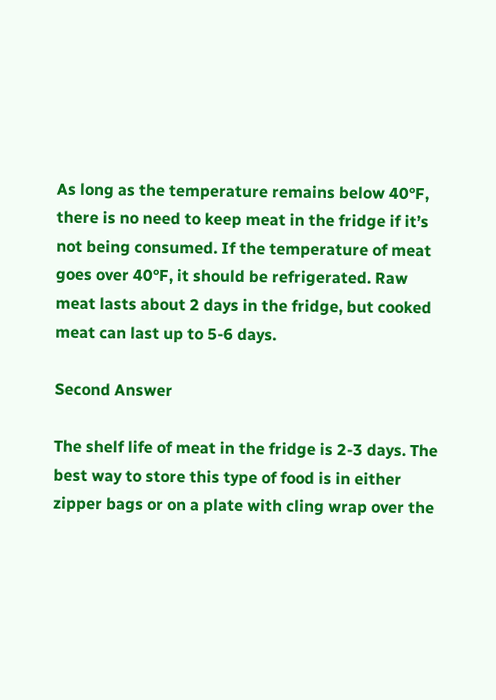As long as the temperature remains below 40°F, there is no need to keep meat in the fridge if it’s not being consumed. If the temperature of meat goes over 40°F, it should be refrigerated. Raw meat lasts about 2 days in the fridge, but cooked meat can last up to 5-6 days.

Second Answer

The shelf life of meat in the fridge is 2-3 days. The best way to store this type of food is in either zipper bags or on a plate with cling wrap over the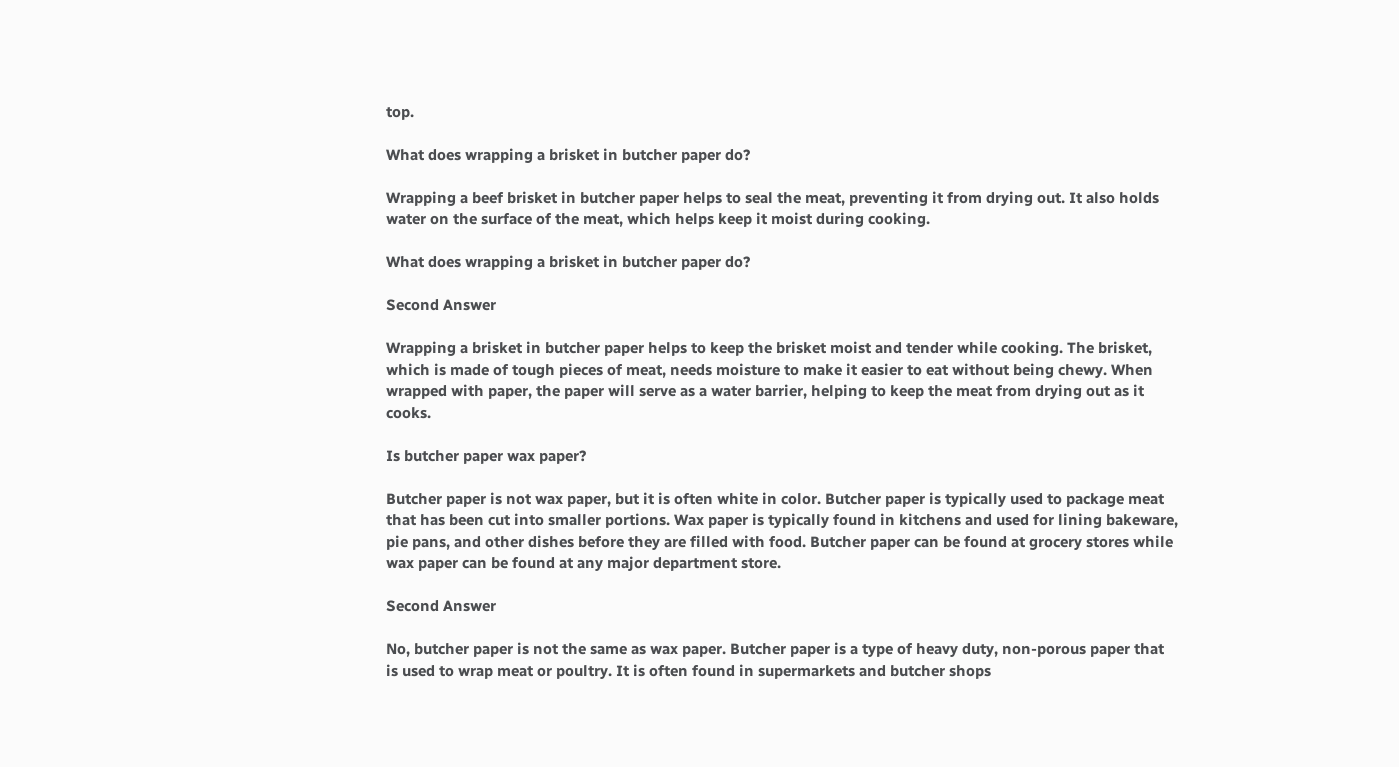top.

What does wrapping a brisket in butcher paper do?

Wrapping a beef brisket in butcher paper helps to seal the meat, preventing it from drying out. It also holds water on the surface of the meat, which helps keep it moist during cooking.

What does wrapping a brisket in butcher paper do?

Second Answer

Wrapping a brisket in butcher paper helps to keep the brisket moist and tender while cooking. The brisket, which is made of tough pieces of meat, needs moisture to make it easier to eat without being chewy. When wrapped with paper, the paper will serve as a water barrier, helping to keep the meat from drying out as it cooks.

Is butcher paper wax paper?

Butcher paper is not wax paper, but it is often white in color. Butcher paper is typically used to package meat that has been cut into smaller portions. Wax paper is typically found in kitchens and used for lining bakeware, pie pans, and other dishes before they are filled with food. Butcher paper can be found at grocery stores while wax paper can be found at any major department store.

Second Answer

No, butcher paper is not the same as wax paper. Butcher paper is a type of heavy duty, non-porous paper that is used to wrap meat or poultry. It is often found in supermarkets and butcher shops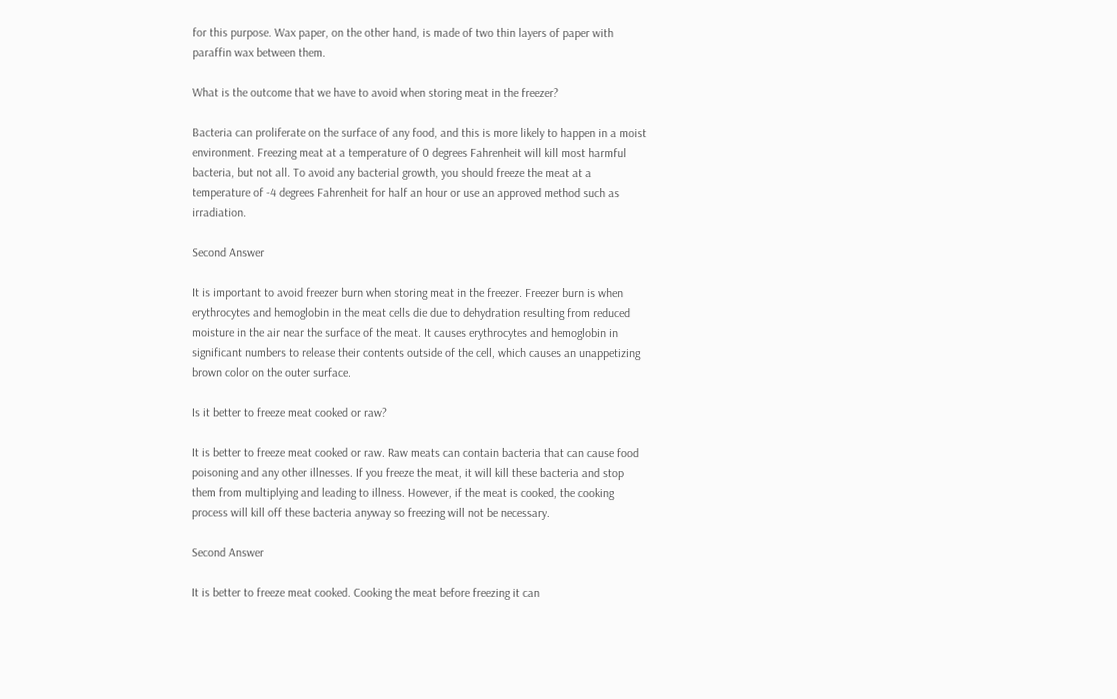for this purpose. Wax paper, on the other hand, is made of two thin layers of paper with paraffin wax between them.

What is the outcome that we have to avoid when storing meat in the freezer?

Bacteria can proliferate on the surface of any food, and this is more likely to happen in a moist environment. Freezing meat at a temperature of 0 degrees Fahrenheit will kill most harmful bacteria, but not all. To avoid any bacterial growth, you should freeze the meat at a temperature of -4 degrees Fahrenheit for half an hour or use an approved method such as irradiation.

Second Answer

It is important to avoid freezer burn when storing meat in the freezer. Freezer burn is when erythrocytes and hemoglobin in the meat cells die due to dehydration resulting from reduced moisture in the air near the surface of the meat. It causes erythrocytes and hemoglobin in significant numbers to release their contents outside of the cell, which causes an unappetizing brown color on the outer surface.

Is it better to freeze meat cooked or raw?

It is better to freeze meat cooked or raw. Raw meats can contain bacteria that can cause food poisoning and any other illnesses. If you freeze the meat, it will kill these bacteria and stop them from multiplying and leading to illness. However, if the meat is cooked, the cooking process will kill off these bacteria anyway so freezing will not be necessary.

Second Answer

It is better to freeze meat cooked. Cooking the meat before freezing it can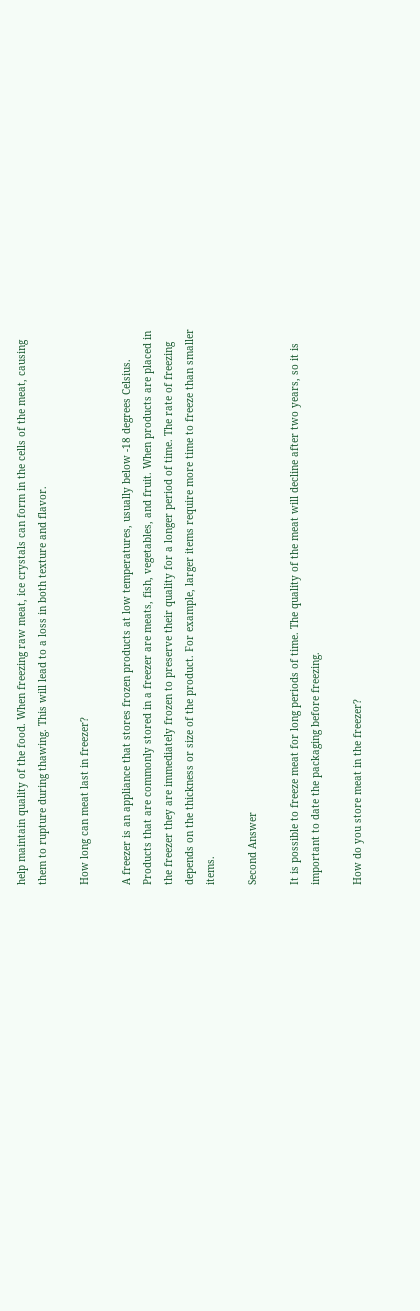help maintain quality of the food. When freezing raw meat, ice crystals can form in the cells of the meat, causing them to rupture during thawing. This will lead to a loss in both texture and flavor.

How long can meat last in freezer?

A freezer is an appliance that stores frozen products at low temperatures, usually below -18 degrees Celsius. Products that are commonly stored in a freezer are meats, fish, vegetables, and fruit. When products are placed in the freezer they are immediately frozen to preserve their quality for a longer period of time. The rate of freezing depends on the thickness or size of the product. For example, larger items require more time to freeze than smaller items.

Second Answer

It is possible to freeze meat for long periods of time. The quality of the meat will decline after two years, so it is important to date the packaging before freezing.

How do you store meat in the freezer?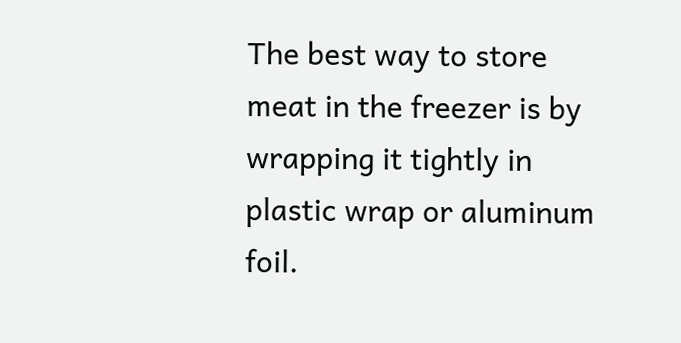The best way to store meat in the freezer is by wrapping it tightly in plastic wrap or aluminum foil.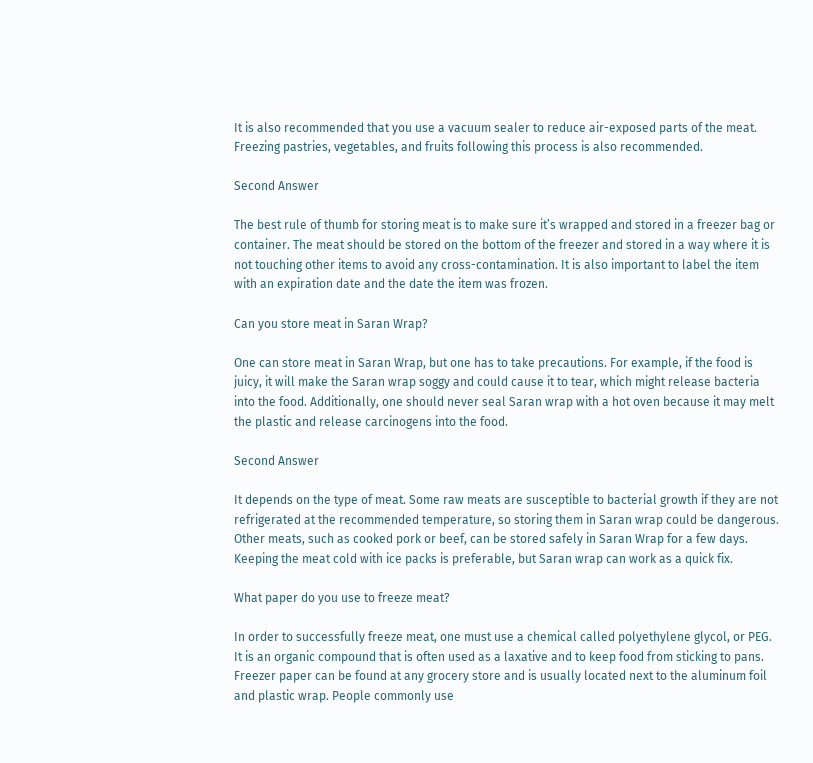It is also recommended that you use a vacuum sealer to reduce air-exposed parts of the meat. Freezing pastries, vegetables, and fruits following this process is also recommended.

Second Answer

The best rule of thumb for storing meat is to make sure it’s wrapped and stored in a freezer bag or container. The meat should be stored on the bottom of the freezer and stored in a way where it is not touching other items to avoid any cross-contamination. It is also important to label the item with an expiration date and the date the item was frozen.

Can you store meat in Saran Wrap?

One can store meat in Saran Wrap, but one has to take precautions. For example, if the food is juicy, it will make the Saran wrap soggy and could cause it to tear, which might release bacteria into the food. Additionally, one should never seal Saran wrap with a hot oven because it may melt the plastic and release carcinogens into the food.

Second Answer

It depends on the type of meat. Some raw meats are susceptible to bacterial growth if they are not refrigerated at the recommended temperature, so storing them in Saran wrap could be dangerous. Other meats, such as cooked pork or beef, can be stored safely in Saran Wrap for a few days. Keeping the meat cold with ice packs is preferable, but Saran wrap can work as a quick fix.

What paper do you use to freeze meat?

In order to successfully freeze meat, one must use a chemical called polyethylene glycol, or PEG. It is an organic compound that is often used as a laxative and to keep food from sticking to pans. Freezer paper can be found at any grocery store and is usually located next to the aluminum foil and plastic wrap. People commonly use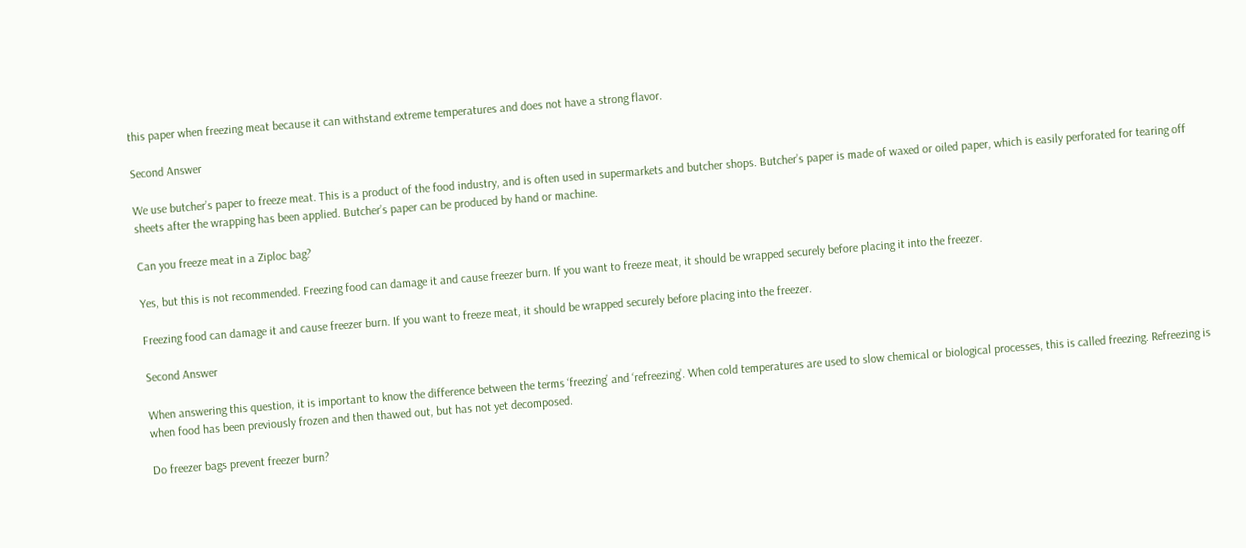this paper when freezing meat because it can withstand extreme temperatures and does not have a strong flavor.

Second Answer

We use butcher’s paper to freeze meat. This is a product of the food industry, and is often used in supermarkets and butcher shops. Butcher’s paper is made of waxed or oiled paper, which is easily perforated for tearing off sheets after the wrapping has been applied. Butcher’s paper can be produced by hand or machine.

Can you freeze meat in a Ziploc bag?

Yes, but this is not recommended. Freezing food can damage it and cause freezer burn. If you want to freeze meat, it should be wrapped securely before placing it into the freezer.

Freezing food can damage it and cause freezer burn. If you want to freeze meat, it should be wrapped securely before placing into the freezer.

Second Answer

When answering this question, it is important to know the difference between the terms ‘freezing’ and ‘refreezing’. When cold temperatures are used to slow chemical or biological processes, this is called freezing. Refreezing is when food has been previously frozen and then thawed out, but has not yet decomposed.

Do freezer bags prevent freezer burn?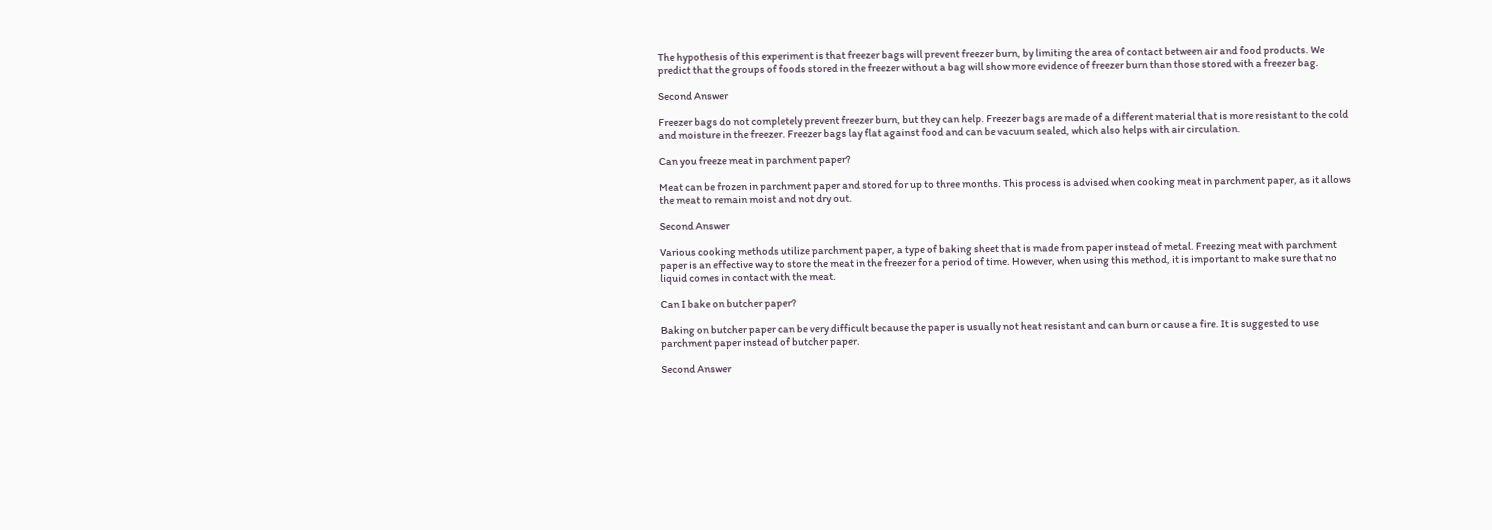The hypothesis of this experiment is that freezer bags will prevent freezer burn, by limiting the area of contact between air and food products. We predict that the groups of foods stored in the freezer without a bag will show more evidence of freezer burn than those stored with a freezer bag.

Second Answer

Freezer bags do not completely prevent freezer burn, but they can help. Freezer bags are made of a different material that is more resistant to the cold and moisture in the freezer. Freezer bags lay flat against food and can be vacuum sealed, which also helps with air circulation.

Can you freeze meat in parchment paper?

Meat can be frozen in parchment paper and stored for up to three months. This process is advised when cooking meat in parchment paper, as it allows the meat to remain moist and not dry out.

Second Answer

Various cooking methods utilize parchment paper, a type of baking sheet that is made from paper instead of metal. Freezing meat with parchment paper is an effective way to store the meat in the freezer for a period of time. However, when using this method, it is important to make sure that no liquid comes in contact with the meat.

Can I bake on butcher paper?

Baking on butcher paper can be very difficult because the paper is usually not heat resistant and can burn or cause a fire. It is suggested to use parchment paper instead of butcher paper.

Second Answer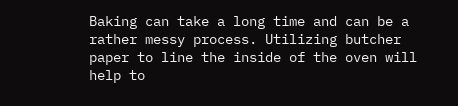Baking can take a long time and can be a rather messy process. Utilizing butcher paper to line the inside of the oven will help to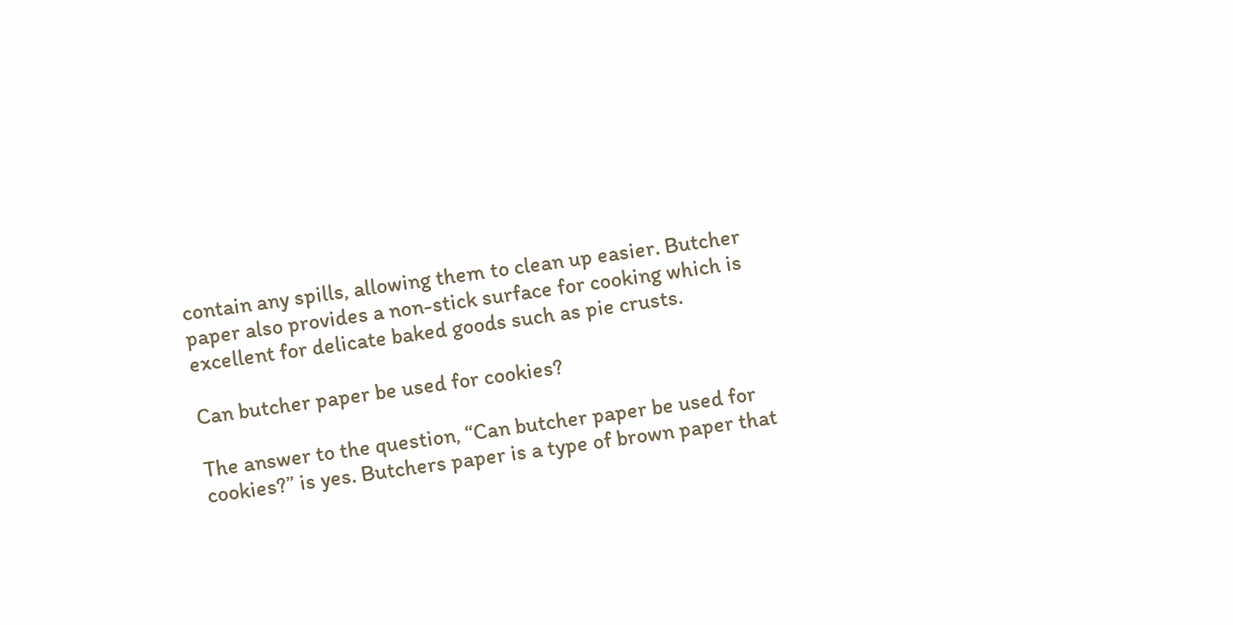contain any spills, allowing them to clean up easier. Butcher paper also provides a non-stick surface for cooking which is excellent for delicate baked goods such as pie crusts.

Can butcher paper be used for cookies?

The answer to the question, “Can butcher paper be used for cookies?” is yes. Butchers paper is a type of brown paper that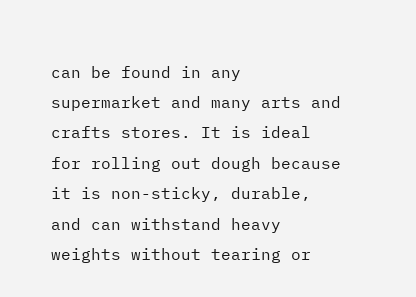can be found in any supermarket and many arts and crafts stores. It is ideal for rolling out dough because it is non-sticky, durable, and can withstand heavy weights without tearing or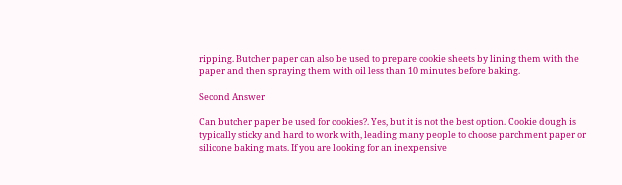ripping. Butcher paper can also be used to prepare cookie sheets by lining them with the paper and then spraying them with oil less than 10 minutes before baking.

Second Answer

Can butcher paper be used for cookies?. Yes, but it is not the best option. Cookie dough is typically sticky and hard to work with, leading many people to choose parchment paper or silicone baking mats. If you are looking for an inexpensive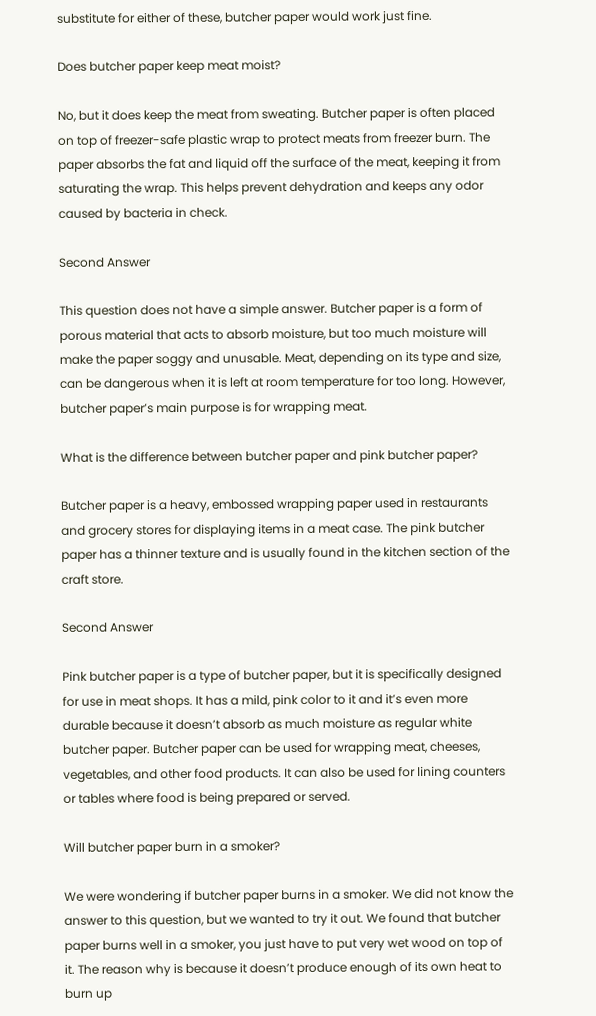substitute for either of these, butcher paper would work just fine.

Does butcher paper keep meat moist?

No, but it does keep the meat from sweating. Butcher paper is often placed on top of freezer-safe plastic wrap to protect meats from freezer burn. The paper absorbs the fat and liquid off the surface of the meat, keeping it from saturating the wrap. This helps prevent dehydration and keeps any odor caused by bacteria in check.

Second Answer

This question does not have a simple answer. Butcher paper is a form of porous material that acts to absorb moisture, but too much moisture will make the paper soggy and unusable. Meat, depending on its type and size, can be dangerous when it is left at room temperature for too long. However, butcher paper’s main purpose is for wrapping meat.

What is the difference between butcher paper and pink butcher paper?

Butcher paper is a heavy, embossed wrapping paper used in restaurants and grocery stores for displaying items in a meat case. The pink butcher paper has a thinner texture and is usually found in the kitchen section of the craft store.

Second Answer

Pink butcher paper is a type of butcher paper, but it is specifically designed for use in meat shops. It has a mild, pink color to it and it’s even more durable because it doesn’t absorb as much moisture as regular white butcher paper. Butcher paper can be used for wrapping meat, cheeses, vegetables, and other food products. It can also be used for lining counters or tables where food is being prepared or served.

Will butcher paper burn in a smoker?

We were wondering if butcher paper burns in a smoker. We did not know the answer to this question, but we wanted to try it out. We found that butcher paper burns well in a smoker, you just have to put very wet wood on top of it. The reason why is because it doesn’t produce enough of its own heat to burn up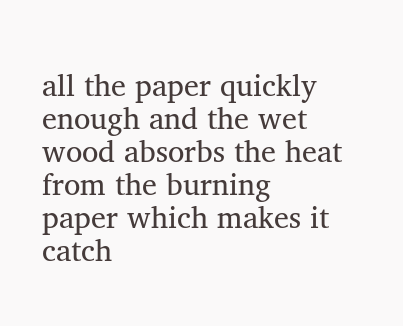all the paper quickly enough and the wet wood absorbs the heat from the burning paper which makes it catch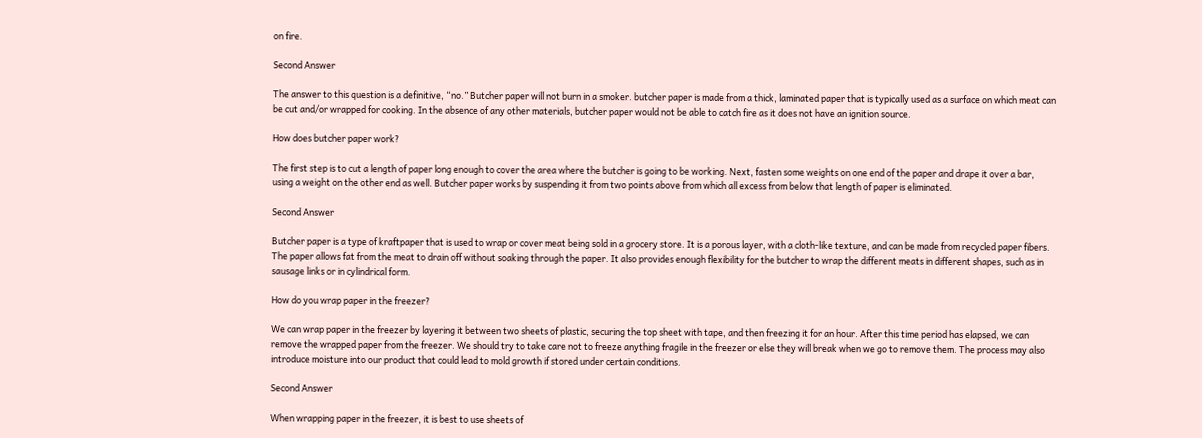on fire.

Second Answer

The answer to this question is a definitive, “no.” Butcher paper will not burn in a smoker. butcher paper is made from a thick, laminated paper that is typically used as a surface on which meat can be cut and/or wrapped for cooking. In the absence of any other materials, butcher paper would not be able to catch fire as it does not have an ignition source.

How does butcher paper work?

The first step is to cut a length of paper long enough to cover the area where the butcher is going to be working. Next, fasten some weights on one end of the paper and drape it over a bar, using a weight on the other end as well. Butcher paper works by suspending it from two points above from which all excess from below that length of paper is eliminated.

Second Answer

Butcher paper is a type of kraftpaper that is used to wrap or cover meat being sold in a grocery store. It is a porous layer, with a cloth-like texture, and can be made from recycled paper fibers. The paper allows fat from the meat to drain off without soaking through the paper. It also provides enough flexibility for the butcher to wrap the different meats in different shapes, such as in sausage links or in cylindrical form.

How do you wrap paper in the freezer?

We can wrap paper in the freezer by layering it between two sheets of plastic, securing the top sheet with tape, and then freezing it for an hour. After this time period has elapsed, we can remove the wrapped paper from the freezer. We should try to take care not to freeze anything fragile in the freezer or else they will break when we go to remove them. The process may also introduce moisture into our product that could lead to mold growth if stored under certain conditions.

Second Answer

When wrapping paper in the freezer, it is best to use sheets of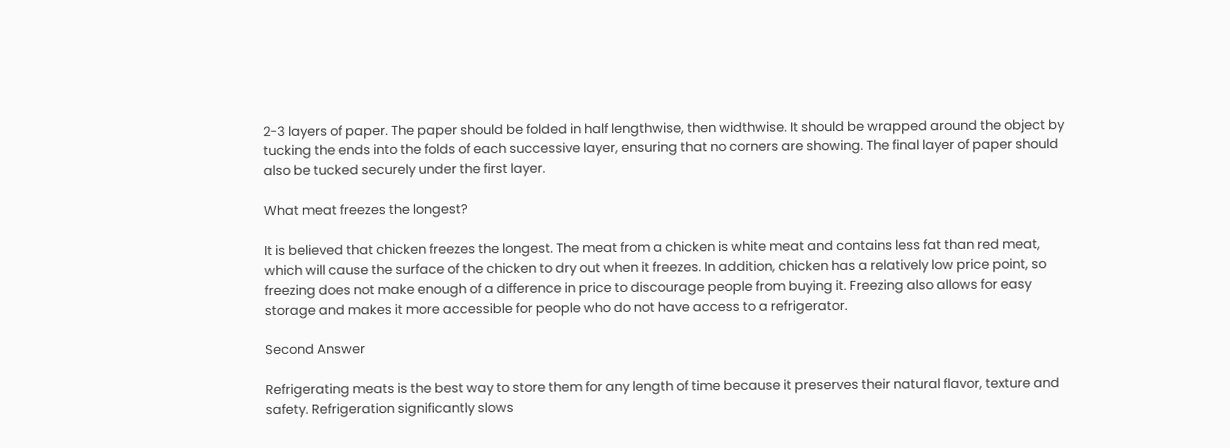2-3 layers of paper. The paper should be folded in half lengthwise, then widthwise. It should be wrapped around the object by tucking the ends into the folds of each successive layer, ensuring that no corners are showing. The final layer of paper should also be tucked securely under the first layer.

What meat freezes the longest?

It is believed that chicken freezes the longest. The meat from a chicken is white meat and contains less fat than red meat, which will cause the surface of the chicken to dry out when it freezes. In addition, chicken has a relatively low price point, so freezing does not make enough of a difference in price to discourage people from buying it. Freezing also allows for easy storage and makes it more accessible for people who do not have access to a refrigerator.

Second Answer

Refrigerating meats is the best way to store them for any length of time because it preserves their natural flavor, texture and safety. Refrigeration significantly slows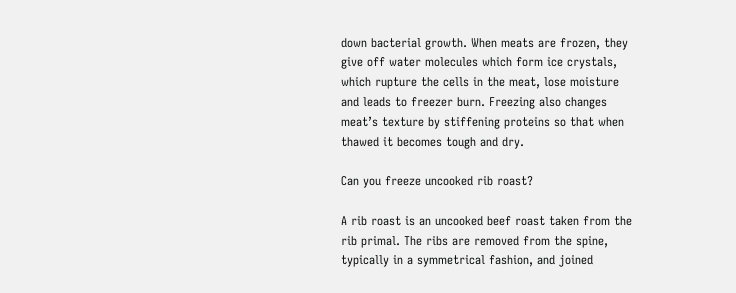down bacterial growth. When meats are frozen, they give off water molecules which form ice crystals, which rupture the cells in the meat, lose moisture and leads to freezer burn. Freezing also changes meat’s texture by stiffening proteins so that when thawed it becomes tough and dry.

Can you freeze uncooked rib roast?

A rib roast is an uncooked beef roast taken from the rib primal. The ribs are removed from the spine, typically in a symmetrical fashion, and joined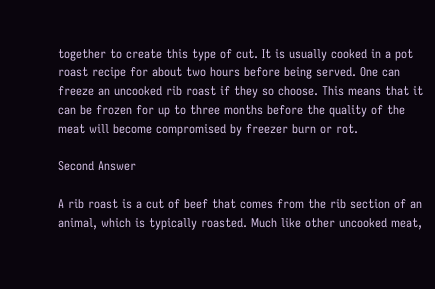together to create this type of cut. It is usually cooked in a pot roast recipe for about two hours before being served. One can freeze an uncooked rib roast if they so choose. This means that it can be frozen for up to three months before the quality of the meat will become compromised by freezer burn or rot.

Second Answer

A rib roast is a cut of beef that comes from the rib section of an animal, which is typically roasted. Much like other uncooked meat,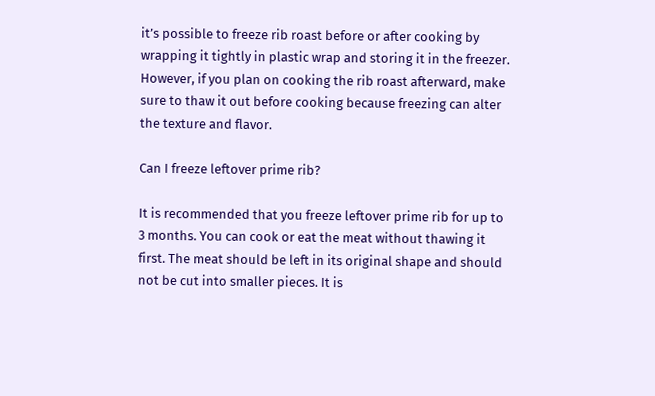it’s possible to freeze rib roast before or after cooking by wrapping it tightly in plastic wrap and storing it in the freezer. However, if you plan on cooking the rib roast afterward, make sure to thaw it out before cooking because freezing can alter the texture and flavor.

Can I freeze leftover prime rib?

It is recommended that you freeze leftover prime rib for up to 3 months. You can cook or eat the meat without thawing it first. The meat should be left in its original shape and should not be cut into smaller pieces. It is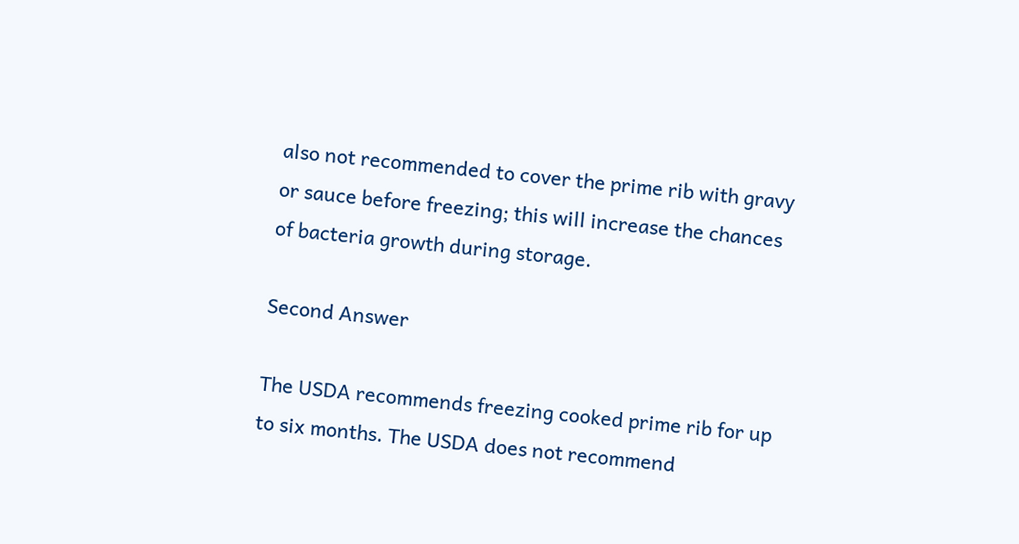also not recommended to cover the prime rib with gravy or sauce before freezing; this will increase the chances of bacteria growth during storage.

Second Answer

The USDA recommends freezing cooked prime rib for up to six months. The USDA does not recommend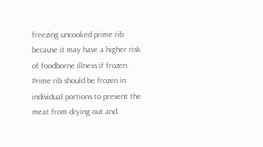freezing uncooked prime rib because it may have a higher risk of foodborne illness if frozen. Prime rib should be frozen in individual portions to prevent the meat from drying out and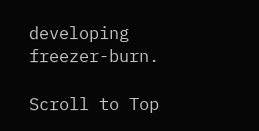developing freezer-burn.

Scroll to Top